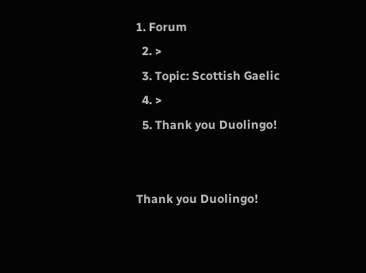1. Forum
  2. >
  3. Topic: Scottish Gaelic
  4. >
  5. Thank you Duolingo!


Thank you Duolingo!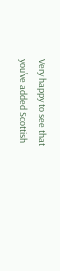Very happy to see that you’ve added Scottish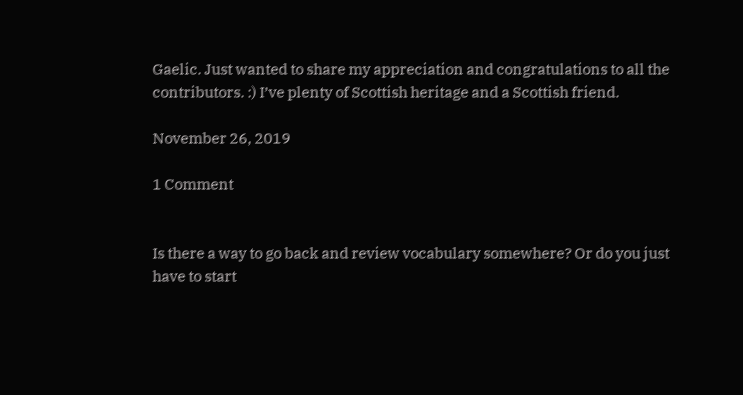Gaelic. Just wanted to share my appreciation and congratulations to all the contributors. :) I’ve plenty of Scottish heritage and a Scottish friend.

November 26, 2019

1 Comment


Is there a way to go back and review vocabulary somewhere? Or do you just have to start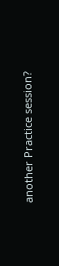another Practice session?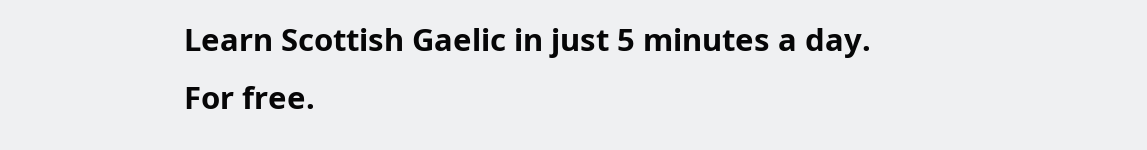Learn Scottish Gaelic in just 5 minutes a day. For free.